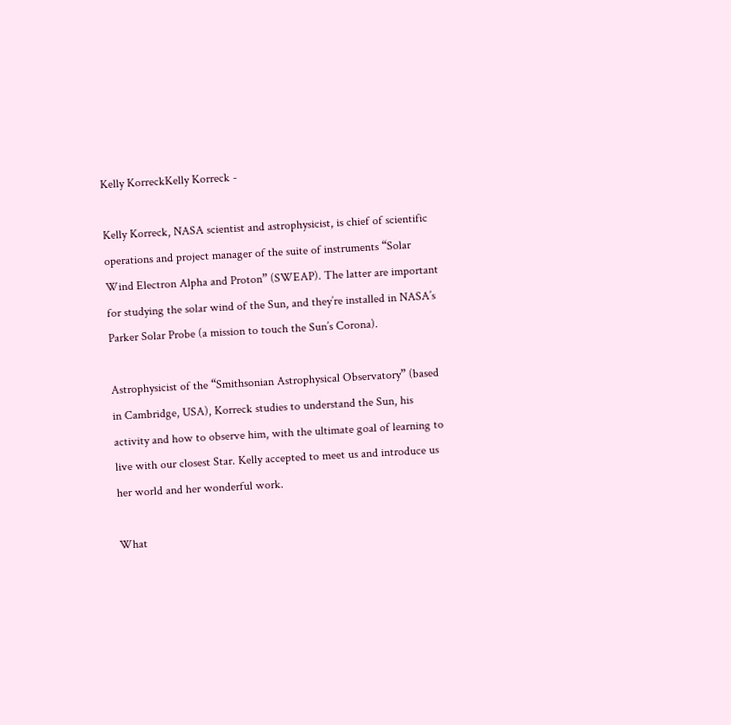Kelly KorreckKelly Korreck -

Kelly Korreck, NASA scientist and astrophysicist, is chief of scientific operations and project manager of the suite of instruments “Solar Wind Electron Alpha and Proton” (SWEAP). The latter are important for studying the solar wind of the Sun, and they’re installed in NASA’s Parker Solar Probe (a mission to touch the Sun’s Corona).

Astrophysicist of the “Smithsonian Astrophysical Observatory” (based in Cambridge, USA), Korreck studies to understand the Sun, his activity and how to observe him, with the ultimate goal of learning to live with our closest Star. Kelly accepted to meet us and introduce us her world and her wonderful work.

What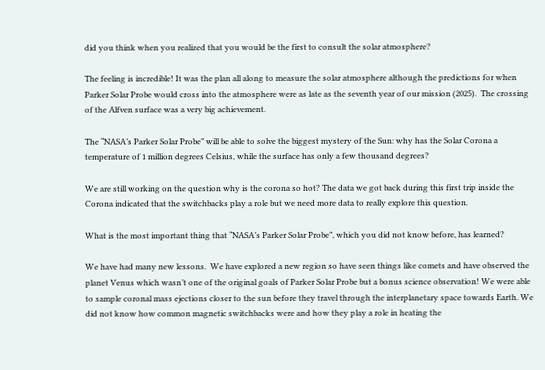did you think when you realized that you would be the first to consult the solar atmosphere?

The feeling is incredible! It was the plan all along to measure the solar atmosphere although the predictions for when Parker Solar Probe would cross into the atmosphere were as late as the seventh year of our mission (2025).  The crossing of the Alfven surface was a very big achievement.

The “NASA’s Parker Solar Probe” will be able to solve the biggest mystery of the Sun: why has the Solar Corona a temperature of 1 million degrees Celsius, while the surface has only a few thousand degrees?

We are still working on the question why is the corona so hot? The data we got back during this first trip inside the Corona indicated that the switchbacks play a role but we need more data to really explore this question.

What is the most important thing that “NASA’s Parker Solar Probe”, which you did not know before, has learned?

We have had many new lessons.  We have explored a new region so have seen things like comets and have observed the planet Venus which wasn’t one of the original goals of Parker Solar Probe but a bonus science observation! We were able to sample coronal mass ejections closer to the sun before they travel through the interplanetary space towards Earth. We did not know how common magnetic switchbacks were and how they play a role in heating the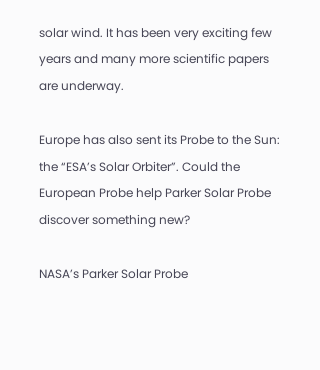solar wind. It has been very exciting few years and many more scientific papers are underway.

Europe has also sent its Probe to the Sun: the “ESA’s Solar Orbiter”. Could the European Probe help Parker Solar Probe discover something new?

NASA’s Parker Solar Probe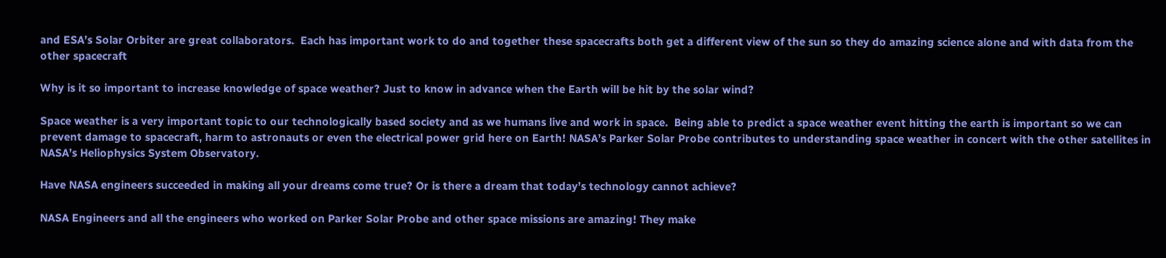and ESA’s Solar Orbiter are great collaborators.  Each has important work to do and together these spacecrafts both get a different view of the sun so they do amazing science alone and with data from the other spacecraft

Why is it so important to increase knowledge of space weather? Just to know in advance when the Earth will be hit by the solar wind?

Space weather is a very important topic to our technologically based society and as we humans live and work in space.  Being able to predict a space weather event hitting the earth is important so we can prevent damage to spacecraft, harm to astronauts or even the electrical power grid here on Earth! NASA’s Parker Solar Probe contributes to understanding space weather in concert with the other satellites in NASA’s Heliophysics System Observatory.

Have NASA engineers succeeded in making all your dreams come true? Or is there a dream that today’s technology cannot achieve?

NASA Engineers and all the engineers who worked on Parker Solar Probe and other space missions are amazing! They make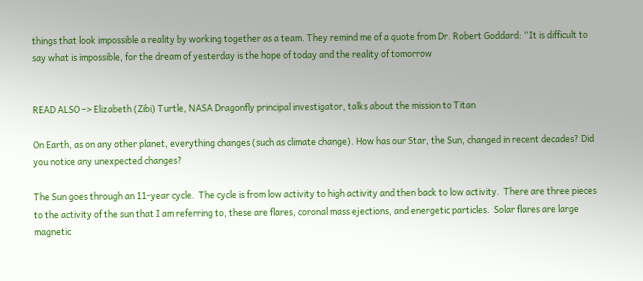things that look impossible a reality by working together as a team. They remind me of a quote from Dr. Robert Goddard: “It is difficult to say what is impossible, for the dream of yesterday is the hope of today and the reality of tomorrow


READ ALSO –> Elizabeth (Zibi) Turtle, NASA Dragonfly principal investigator, talks about the mission to Titan

On Earth, as on any other planet, everything changes (such as climate change). How has our Star, the Sun, changed in recent decades? Did you notice any unexpected changes?

The Sun goes through an 11-year cycle.  The cycle is from low activity to high activity and then back to low activity.  There are three pieces to the activity of the sun that I am referring to, these are flares, coronal mass ejections, and energetic particles.  Solar flares are large magnetic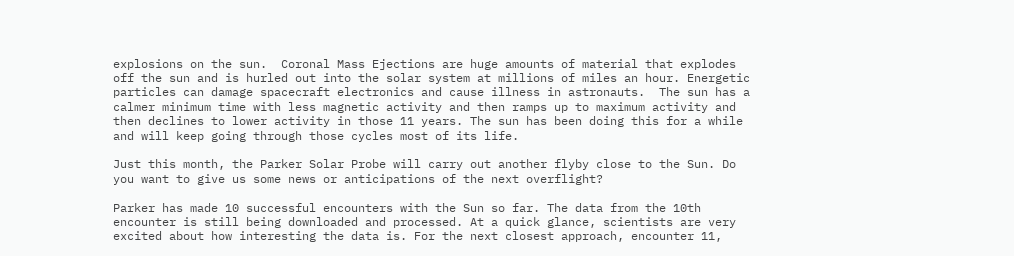explosions on the sun.  Coronal Mass Ejections are huge amounts of material that explodes off the sun and is hurled out into the solar system at millions of miles an hour. Energetic particles can damage spacecraft electronics and cause illness in astronauts.  The sun has a calmer minimum time with less magnetic activity and then ramps up to maximum activity and then declines to lower activity in those 11 years. The sun has been doing this for a while and will keep going through those cycles most of its life.

Just this month, the Parker Solar Probe will carry out another flyby close to the Sun. Do you want to give us some news or anticipations of the next overflight?

Parker has made 10 successful encounters with the Sun so far. The data from the 10th encounter is still being downloaded and processed. At a quick glance, scientists are very excited about how interesting the data is. For the next closest approach, encounter 11,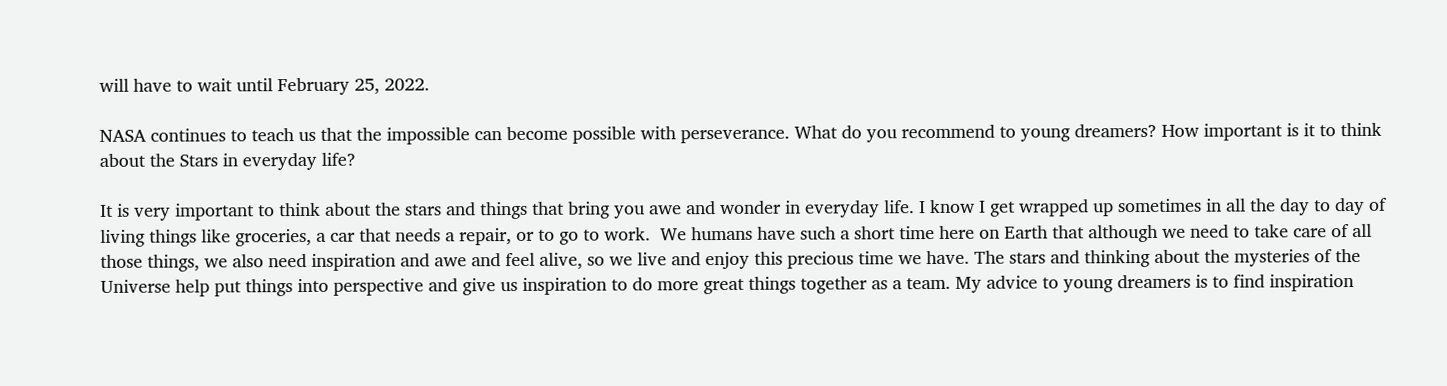will have to wait until February 25, 2022.

NASA continues to teach us that the impossible can become possible with perseverance. What do you recommend to young dreamers? How important is it to think about the Stars in everyday life?

It is very important to think about the stars and things that bring you awe and wonder in everyday life. I know I get wrapped up sometimes in all the day to day of living things like groceries, a car that needs a repair, or to go to work.  We humans have such a short time here on Earth that although we need to take care of all those things, we also need inspiration and awe and feel alive, so we live and enjoy this precious time we have. The stars and thinking about the mysteries of the Universe help put things into perspective and give us inspiration to do more great things together as a team. My advice to young dreamers is to find inspiration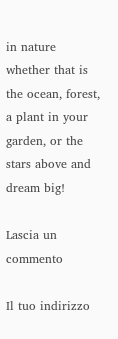in nature whether that is the ocean, forest, a plant in your garden, or the stars above and dream big!

Lascia un commento

Il tuo indirizzo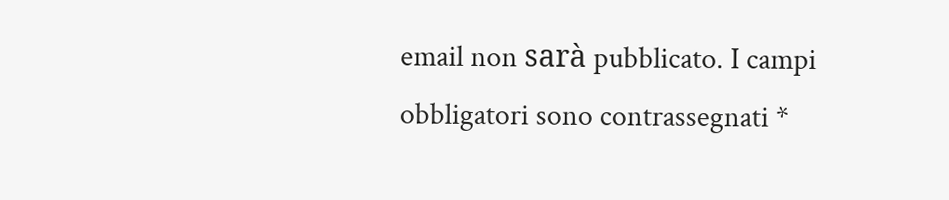email non sarà pubblicato. I campi obbligatori sono contrassegnati *